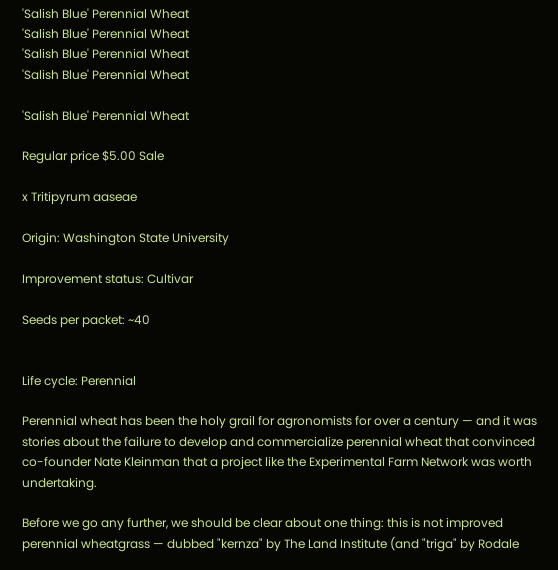'Salish Blue' Perennial Wheat
'Salish Blue' Perennial Wheat
'Salish Blue' Perennial Wheat
'Salish Blue' Perennial Wheat

'Salish Blue' Perennial Wheat

Regular price $5.00 Sale

x Tritipyrum aaseae

Origin: Washington State University

Improvement status: Cultivar

Seeds per packet: ~40


Life cycle: Perennial

Perennial wheat has been the holy grail for agronomists for over a century — and it was stories about the failure to develop and commercialize perennial wheat that convinced co-founder Nate Kleinman that a project like the Experimental Farm Network was worth undertaking.

Before we go any further, we should be clear about one thing: this is not improved perennial wheatgrass — dubbed "kernza" by The Land Institute (and "triga" by Rodale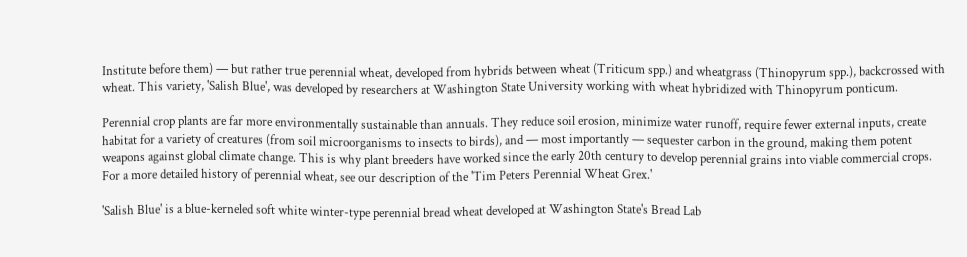Institute before them) — but rather true perennial wheat, developed from hybrids between wheat (Triticum spp.) and wheatgrass (Thinopyrum spp.), backcrossed with wheat. This variety, 'Salish Blue', was developed by researchers at Washington State University working with wheat hybridized with Thinopyrum ponticum.

Perennial crop plants are far more environmentally sustainable than annuals. They reduce soil erosion, minimize water runoff, require fewer external inputs, create habitat for a variety of creatures (from soil microorganisms to insects to birds), and — most importantly — sequester carbon in the ground, making them potent weapons against global climate change. This is why plant breeders have worked since the early 20th century to develop perennial grains into viable commercial crops. For a more detailed history of perennial wheat, see our description of the 'Tim Peters Perennial Wheat Grex.'

'Salish Blue' is a blue-kerneled soft white winter-type perennial bread wheat developed at Washington State's Bread Lab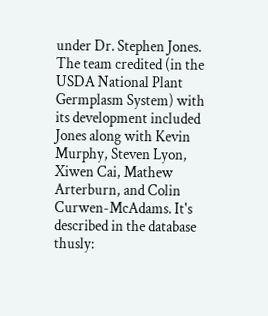under Dr. Stephen Jones. The team credited (in the USDA National Plant Germplasm System) with its development included Jones along with Kevin Murphy, Steven Lyon, Xiwen Cai, Mathew Arterburn, and Colin Curwen-McAdams. It's described in the database thusly: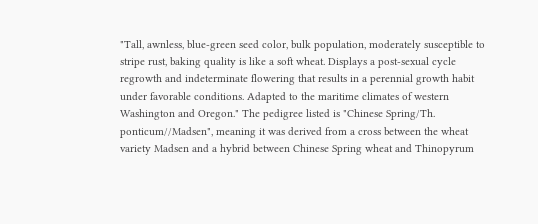"Tall, awnless, blue-green seed color, bulk population, moderately susceptible to stripe rust, baking quality is like a soft wheat. Displays a post-sexual cycle regrowth and indeterminate flowering that results in a perennial growth habit under favorable conditions. Adapted to the maritime climates of western Washington and Oregon." The pedigree listed is "Chinese Spring/Th. ponticum//Madsen", meaning it was derived from a cross between the wheat variety Madsen and a hybrid between Chinese Spring wheat and Thinopyrum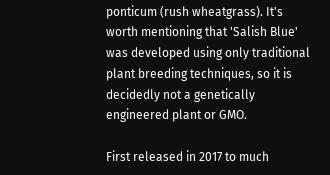ponticum (rush wheatgrass). It's worth mentioning that 'Salish Blue' was developed using only traditional plant breeding techniques, so it is decidedly not a genetically engineered plant or GMO.

First released in 2017 to much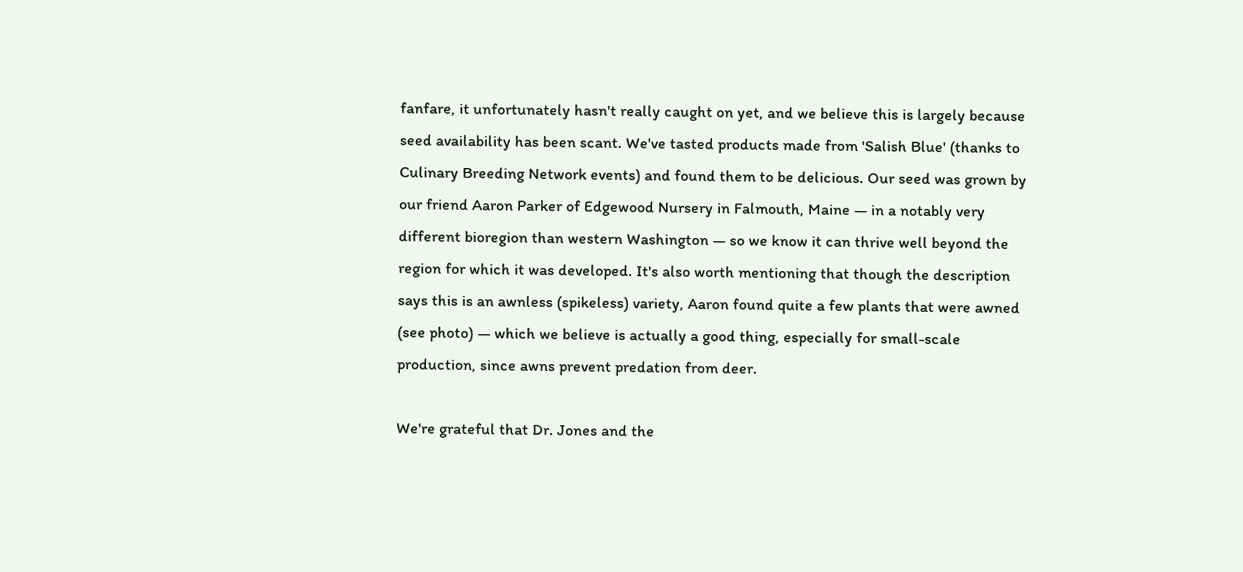fanfare, it unfortunately hasn't really caught on yet, and we believe this is largely because seed availability has been scant. We've tasted products made from 'Salish Blue' (thanks to Culinary Breeding Network events) and found them to be delicious. Our seed was grown by our friend Aaron Parker of Edgewood Nursery in Falmouth, Maine — in a notably very different bioregion than western Washington — so we know it can thrive well beyond the region for which it was developed. It's also worth mentioning that though the description says this is an awnless (spikeless) variety, Aaron found quite a few plants that were awned (see photo) — which we believe is actually a good thing, especially for small-scale production, since awns prevent predation from deer.

We're grateful that Dr. Jones and the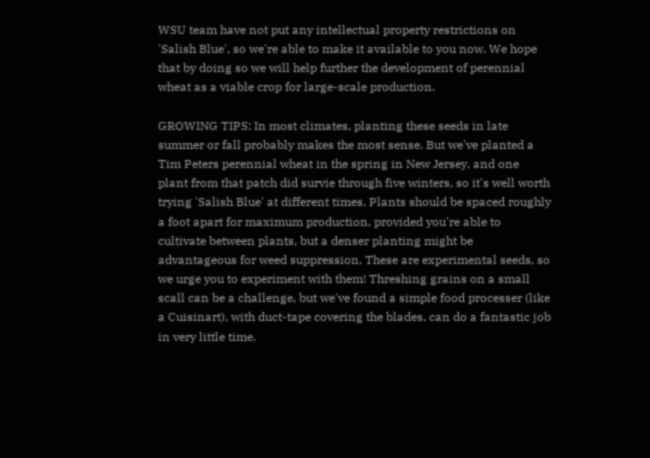WSU team have not put any intellectual property restrictions on 'Salish Blue', so we're able to make it available to you now. We hope that by doing so we will help further the development of perennial wheat as a viable crop for large-scale production.

GROWING TIPS: In most climates, planting these seeds in late summer or fall probably makes the most sense. But we've planted a Tim Peters perennial wheat in the spring in New Jersey, and one plant from that patch did survie through five winters, so it's well worth trying 'Salish Blue' at different times. Plants should be spaced roughly a foot apart for maximum production, provided you're able to cultivate between plants, but a denser planting might be advantageous for weed suppression. These are experimental seeds, so we urge you to experiment with them! Threshing grains on a small scall can be a challenge, but we've found a simple food processer (like a Cuisinart), with duct-tape covering the blades, can do a fantastic job in very little time.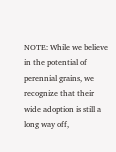NOTE: While we believe in the potential of perennial grains, we recognize that their wide adoption is still a long way off,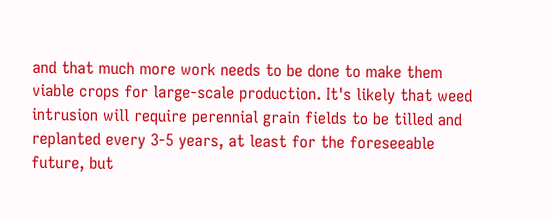and that much more work needs to be done to make them viable crops for large-scale production. It's likely that weed intrusion will require perennial grain fields to be tilled and replanted every 3-5 years, at least for the foreseeable future, but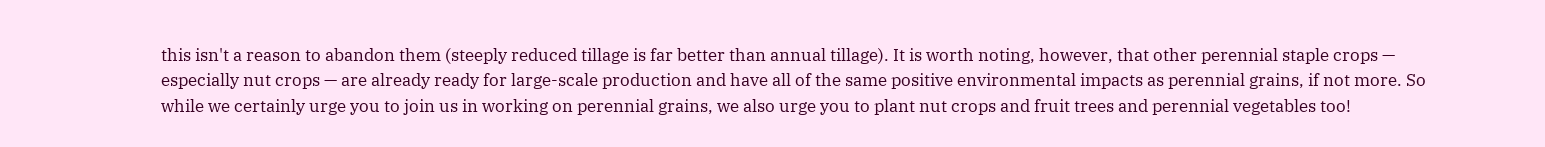this isn't a reason to abandon them (steeply reduced tillage is far better than annual tillage). It is worth noting, however, that other perennial staple crops — especially nut crops — are already ready for large-scale production and have all of the same positive environmental impacts as perennial grains, if not more. So while we certainly urge you to join us in working on perennial grains, we also urge you to plant nut crops and fruit trees and perennial vegetables too!